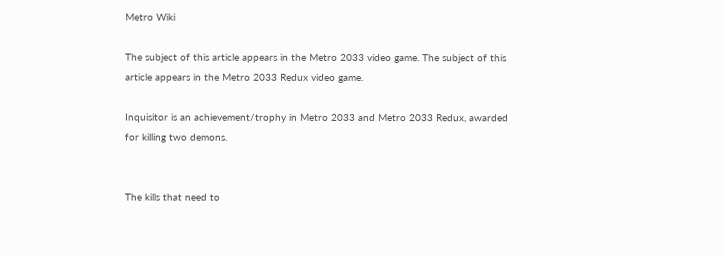Metro Wiki

The subject of this article appears in the Metro 2033 video game. The subject of this article appears in the Metro 2033 Redux video game.

Inquisitor is an achievement/trophy in Metro 2033 and Metro 2033 Redux, awarded for killing two demons.


The kills that need to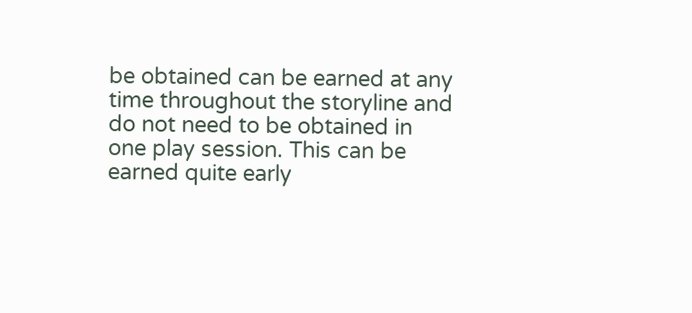be obtained can be earned at any time throughout the storyline and do not need to be obtained in one play session. This can be earned quite early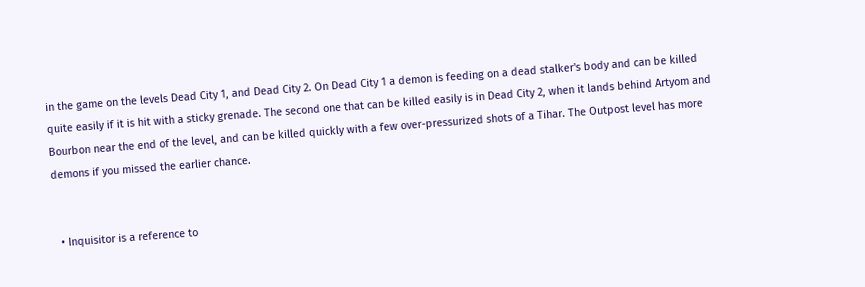in the game on the levels Dead City 1, and Dead City 2. On Dead City 1 a demon is feeding on a dead stalker's body and can be killed quite easily if it is hit with a sticky grenade. The second one that can be killed easily is in Dead City 2, when it lands behind Artyom and Bourbon near the end of the level, and can be killed quickly with a few over-pressurized shots of a Tihar. The Outpost level has more demons if you missed the earlier chance.


  • Inquisitor is a reference to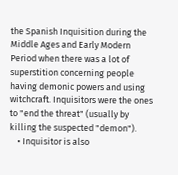the Spanish Inquisition during the Middle Ages and Early Modern Period when there was a lot of superstition concerning people having demonic powers and using witchcraft. Inquisitors were the ones to "end the threat" (usually by killing the suspected "demon").
    • Inquisitor is also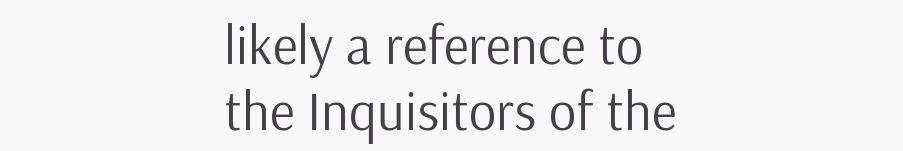likely a reference to the Inquisitors of the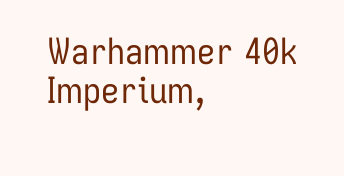Warhammer 40k Imperium,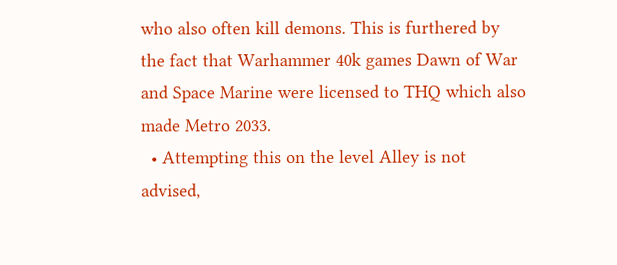who also often kill demons. This is furthered by the fact that Warhammer 40k games Dawn of War and Space Marine were licensed to THQ which also made Metro 2033.
  • Attempting this on the level Alley is not advised,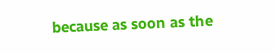because as soon as the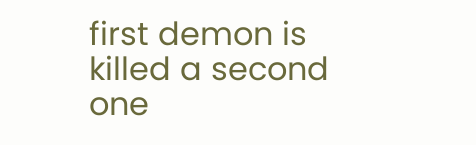first demon is killed a second one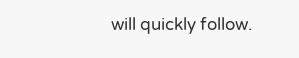will quickly follow.